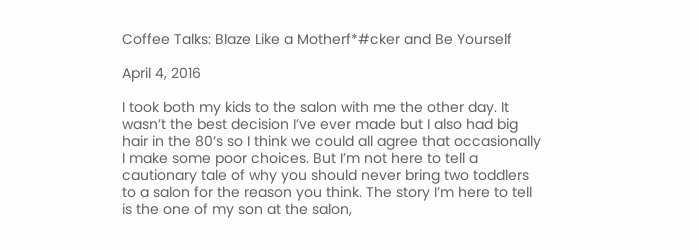Coffee Talks: Blaze Like a Motherf*#cker and Be Yourself

April 4, 2016

I took both my kids to the salon with me the other day. It wasn’t the best decision I’ve ever made but I also had big hair in the 80’s so I think we could all agree that occasionally I make some poor choices. But I’m not here to tell a cautionary tale of why you should never bring two toddlers to a salon for the reason you think. The story I’m here to tell is the one of my son at the salon,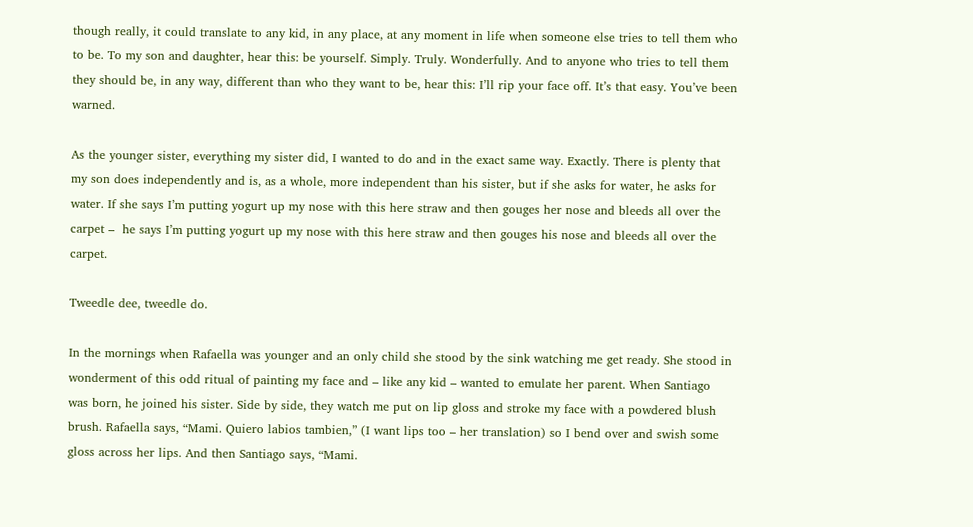though really, it could translate to any kid, in any place, at any moment in life when someone else tries to tell them who to be. To my son and daughter, hear this: be yourself. Simply. Truly. Wonderfully. And to anyone who tries to tell them they should be, in any way, different than who they want to be, hear this: I’ll rip your face off. It’s that easy. You’ve been warned.

As the younger sister, everything my sister did, I wanted to do and in the exact same way. Exactly. There is plenty that my son does independently and is, as a whole, more independent than his sister, but if she asks for water, he asks for water. If she says I’m putting yogurt up my nose with this here straw and then gouges her nose and bleeds all over the carpet –  he says I’m putting yogurt up my nose with this here straw and then gouges his nose and bleeds all over the carpet.

Tweedle dee, tweedle do.

In the mornings when Rafaella was younger and an only child she stood by the sink watching me get ready. She stood in wonderment of this odd ritual of painting my face and – like any kid – wanted to emulate her parent. When Santiago was born, he joined his sister. Side by side, they watch me put on lip gloss and stroke my face with a powdered blush brush. Rafaella says, “Mami. Quiero labios tambien,” (I want lips too – her translation) so I bend over and swish some gloss across her lips. And then Santiago says, “Mami.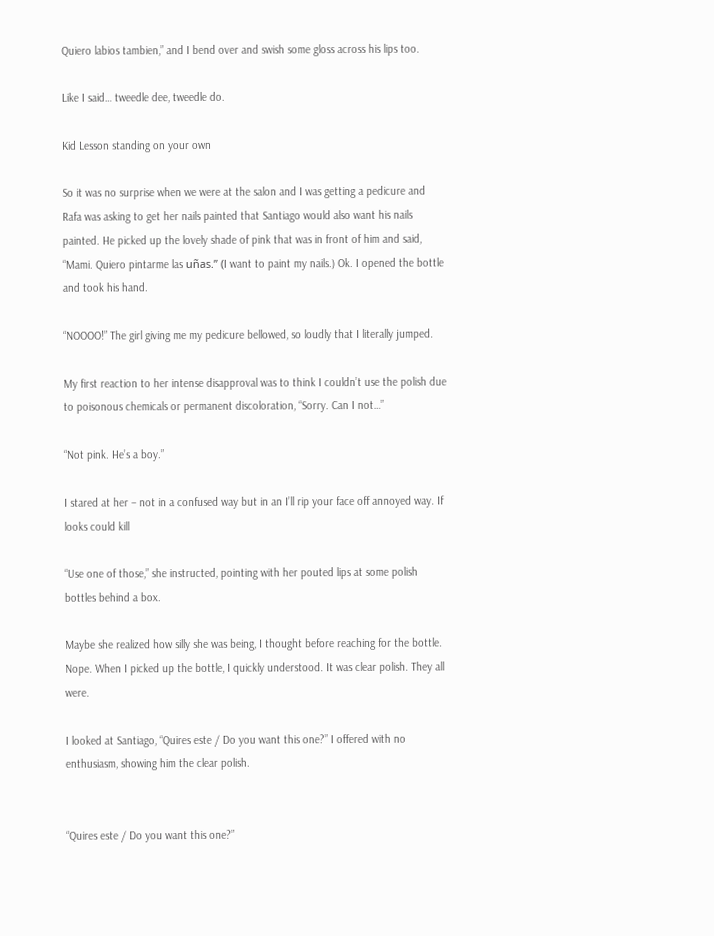Quiero labios tambien,” and I bend over and swish some gloss across his lips too.

Like I said… tweedle dee, tweedle do.

Kid Lesson standing on your own

So it was no surprise when we were at the salon and I was getting a pedicure and Rafa was asking to get her nails painted that Santiago would also want his nails painted. He picked up the lovely shade of pink that was in front of him and said, “Mami. Quiero pintarme las uñas.” (I want to paint my nails.) Ok. I opened the bottle and took his hand.

“NOOOO!” The girl giving me my pedicure bellowed, so loudly that I literally jumped.

My first reaction to her intense disapproval was to think I couldn’t use the polish due to poisonous chemicals or permanent discoloration, “Sorry. Can I not…”

“Not pink. He’s a boy.”

I stared at her – not in a confused way but in an I’ll rip your face off annoyed way. If looks could kill

“Use one of those,” she instructed, pointing with her pouted lips at some polish bottles behind a box.

Maybe she realized how silly she was being, I thought before reaching for the bottle. Nope. When I picked up the bottle, I quickly understood. It was clear polish. They all were.

I looked at Santiago, “Quires este / Do you want this one?” I offered with no enthusiasm, showing him the clear polish.


“Quires este / Do you want this one?”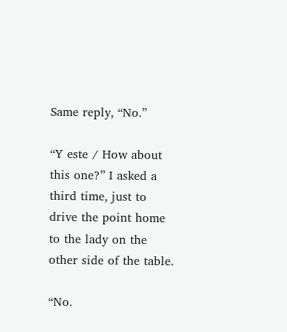Same reply, “No.”

“Y este / How about this one?” I asked a third time, just to drive the point home to the lady on the other side of the table.

“No.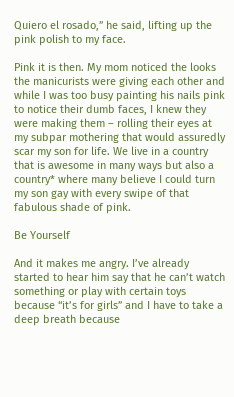Quiero el rosado,” he said, lifting up the pink polish to my face.

Pink it is then. My mom noticed the looks the manicurists were giving each other and while I was too busy painting his nails pink to notice their dumb faces, I knew they were making them – rolling their eyes at my subpar mothering that would assuredly scar my son for life. We live in a country that is awesome in many ways but also a country* where many believe I could turn my son gay with every swipe of that fabulous shade of pink.

Be Yourself

And it makes me angry. I’ve already started to hear him say that he can’t watch something or play with certain toys because “it’s for girls” and I have to take a deep breath because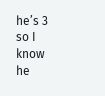he’s 3 so I know he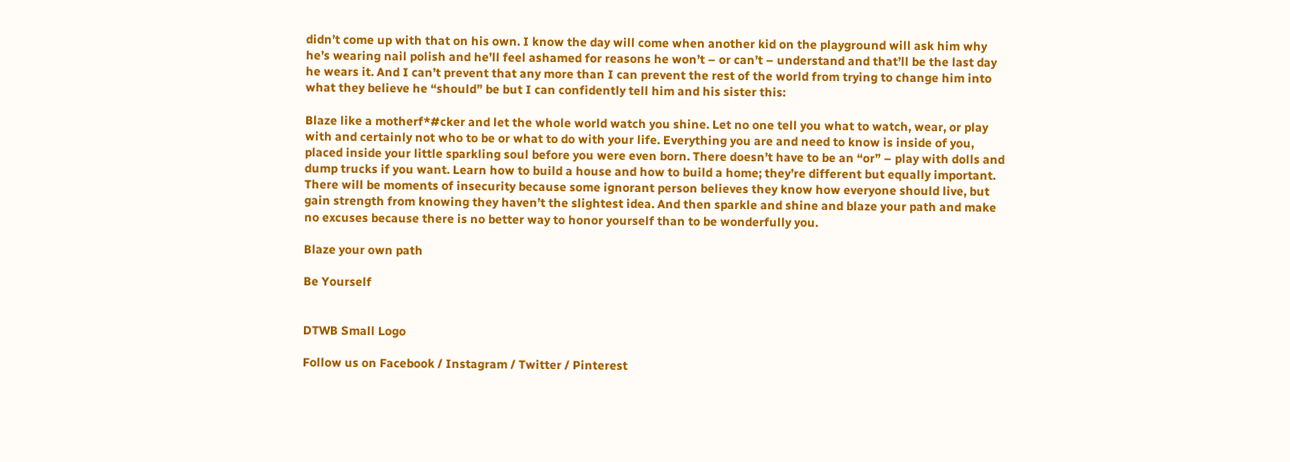didn’t come up with that on his own. I know the day will come when another kid on the playground will ask him why he’s wearing nail polish and he’ll feel ashamed for reasons he won’t – or can’t – understand and that’ll be the last day he wears it. And I can’t prevent that any more than I can prevent the rest of the world from trying to change him into what they believe he “should” be but I can confidently tell him and his sister this:

Blaze like a motherf*#cker and let the whole world watch you shine. Let no one tell you what to watch, wear, or play with and certainly not who to be or what to do with your life. Everything you are and need to know is inside of you, placed inside your little sparkling soul before you were even born. There doesn’t have to be an “or” – play with dolls and dump trucks if you want. Learn how to build a house and how to build a home; they’re different but equally important. There will be moments of insecurity because some ignorant person believes they know how everyone should live, but gain strength from knowing they haven’t the slightest idea. And then sparkle and shine and blaze your path and make no excuses because there is no better way to honor yourself than to be wonderfully you.

Blaze your own path

Be Yourself


DTWB Small Logo

Follow us on Facebook / Instagram / Twitter / Pinterest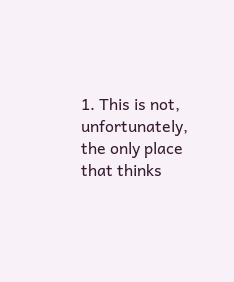1. This is not, unfortunately, the only place that thinks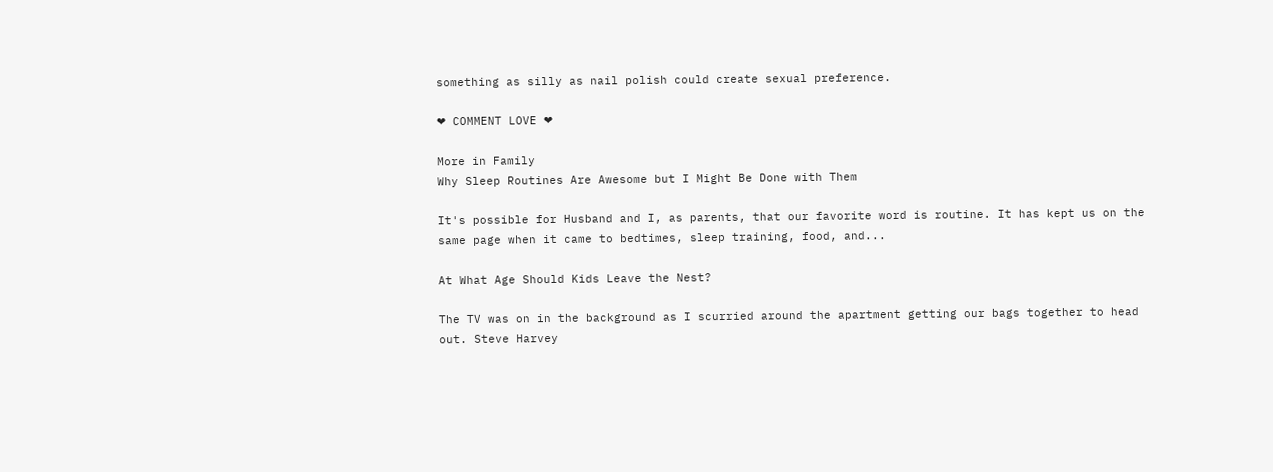something as silly as nail polish could create sexual preference.

❤ COMMENT LOVE ❤

More in Family
Why Sleep Routines Are Awesome but I Might Be Done with Them

It's possible for Husband and I, as parents, that our favorite word is routine. It has kept us on the same page when it came to bedtimes, sleep training, food, and...

At What Age Should Kids Leave the Nest?

The TV was on in the background as I scurried around the apartment getting our bags together to head out. Steve Harvey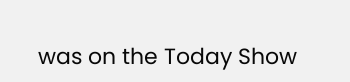was on the Today Show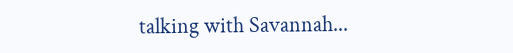talking with Savannah...